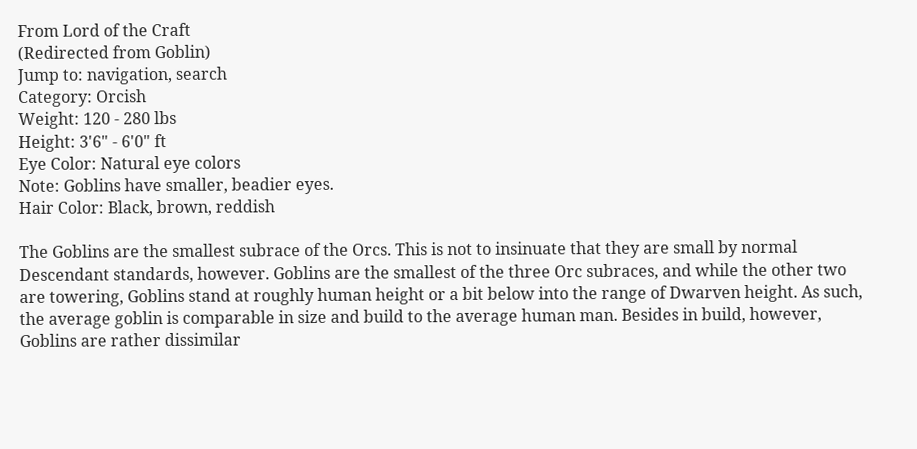From Lord of the Craft
(Redirected from Goblin)
Jump to: navigation, search
Category: Orcish
Weight: 120 - 280 lbs
Height: 3'6" - 6'0" ft
Eye Color: Natural eye colors
Note: Goblins have smaller, beadier eyes.
Hair Color: Black, brown, reddish

The Goblins are the smallest subrace of the Orcs. This is not to insinuate that they are small by normal Descendant standards, however. Goblins are the smallest of the three Orc subraces, and while the other two are towering, Goblins stand at roughly human height or a bit below into the range of Dwarven height. As such, the average goblin is comparable in size and build to the average human man. Besides in build, however, Goblins are rather dissimilar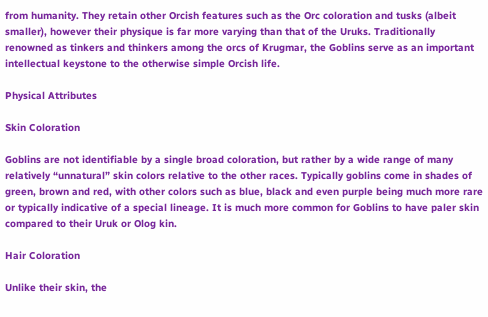from humanity. They retain other Orcish features such as the Orc coloration and tusks (albeit smaller), however their physique is far more varying than that of the Uruks. Traditionally renowned as tinkers and thinkers among the orcs of Krugmar, the Goblins serve as an important intellectual keystone to the otherwise simple Orcish life.

Physical Attributes

Skin Coloration

Goblins are not identifiable by a single broad coloration, but rather by a wide range of many relatively “unnatural” skin colors relative to the other races. Typically goblins come in shades of green, brown and red, with other colors such as blue, black and even purple being much more rare or typically indicative of a special lineage. It is much more common for Goblins to have paler skin compared to their Uruk or Olog kin.

Hair Coloration

Unlike their skin, the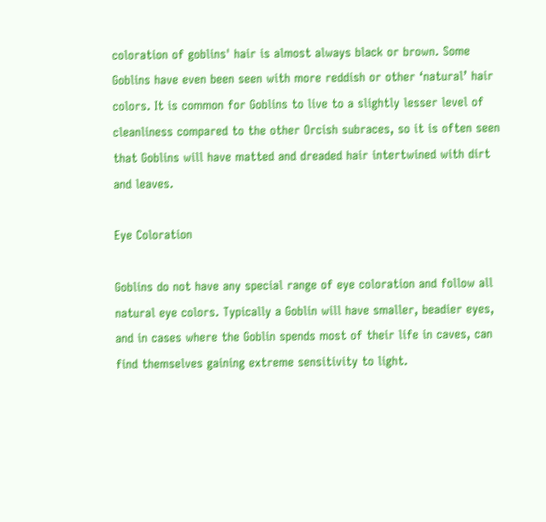coloration of goblins' hair is almost always black or brown. Some Goblins have even been seen with more reddish or other ‘natural’ hair colors. It is common for Goblins to live to a slightly lesser level of cleanliness compared to the other Orcish subraces, so it is often seen that Goblins will have matted and dreaded hair intertwined with dirt and leaves.

Eye Coloration

Goblins do not have any special range of eye coloration and follow all natural eye colors. Typically a Goblin will have smaller, beadier eyes, and in cases where the Goblin spends most of their life in caves, can find themselves gaining extreme sensitivity to light.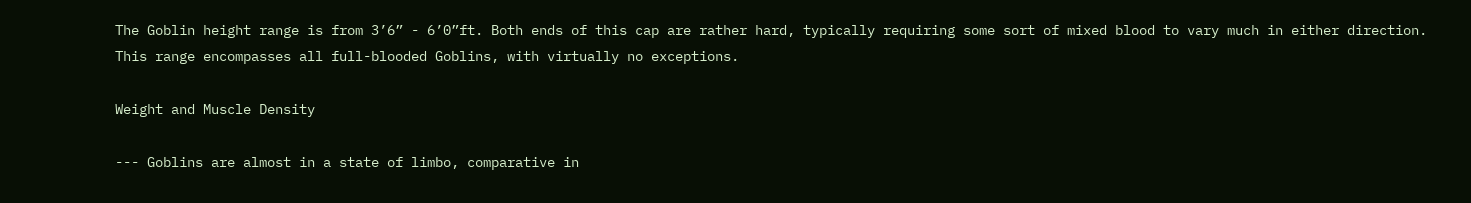The Goblin height range is from 3’6” - 6’0”ft. Both ends of this cap are rather hard, typically requiring some sort of mixed blood to vary much in either direction. This range encompasses all full-blooded Goblins, with virtually no exceptions.

Weight and Muscle Density

--- Goblins are almost in a state of limbo, comparative in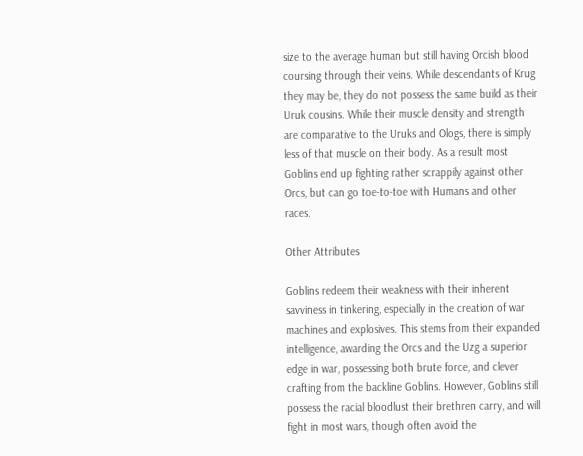size to the average human but still having Orcish blood coursing through their veins. While descendants of Krug they may be, they do not possess the same build as their Uruk cousins. While their muscle density and strength are comparative to the Uruks and Ologs, there is simply less of that muscle on their body. As a result most Goblins end up fighting rather scrappily against other Orcs, but can go toe-to-toe with Humans and other races.

Other Attributes

Goblins redeem their weakness with their inherent savviness in tinkering, especially in the creation of war machines and explosives. This stems from their expanded intelligence, awarding the Orcs and the Uzg a superior edge in war, possessing both brute force, and clever crafting from the backline Goblins. However, Goblins still possess the racial bloodlust their brethren carry, and will fight in most wars, though often avoid the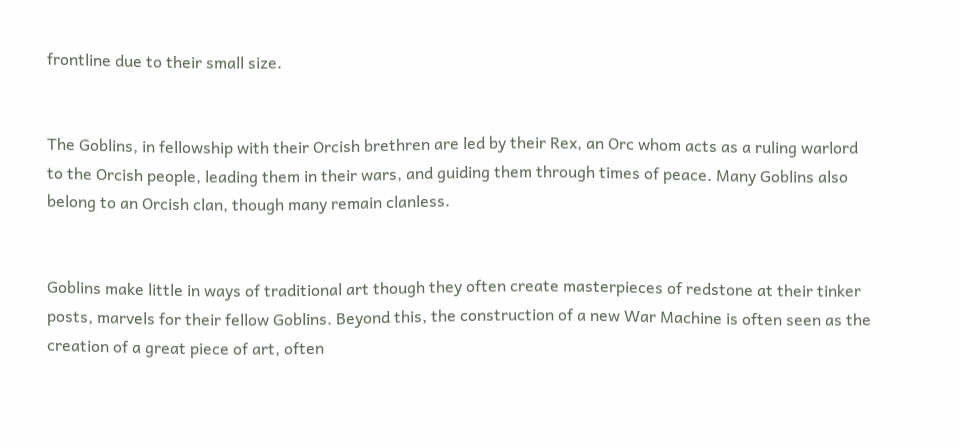frontline due to their small size.


The Goblins, in fellowship with their Orcish brethren are led by their Rex, an Orc whom acts as a ruling warlord to the Orcish people, leading them in their wars, and guiding them through times of peace. Many Goblins also belong to an Orcish clan, though many remain clanless.


Goblins make little in ways of traditional art though they often create masterpieces of redstone at their tinker posts, marvels for their fellow Goblins. Beyond this, the construction of a new War Machine is often seen as the creation of a great piece of art, often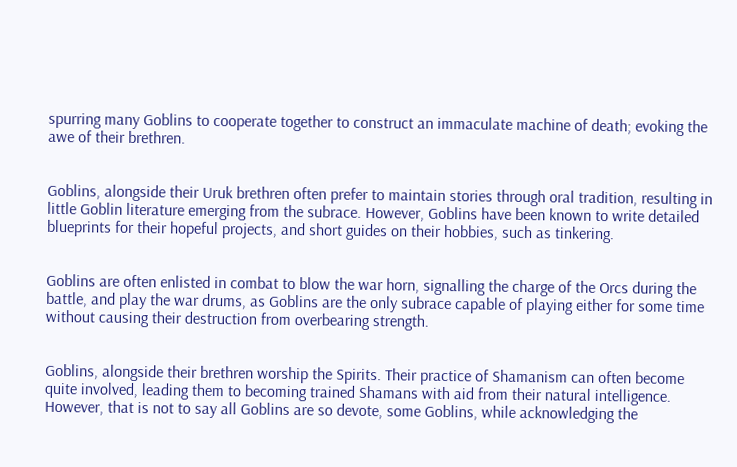spurring many Goblins to cooperate together to construct an immaculate machine of death; evoking the awe of their brethren.


Goblins, alongside their Uruk brethren often prefer to maintain stories through oral tradition, resulting in little Goblin literature emerging from the subrace. However, Goblins have been known to write detailed blueprints for their hopeful projects, and short guides on their hobbies, such as tinkering.


Goblins are often enlisted in combat to blow the war horn, signalling the charge of the Orcs during the battle, and play the war drums, as Goblins are the only subrace capable of playing either for some time without causing their destruction from overbearing strength.


Goblins, alongside their brethren worship the Spirits. Their practice of Shamanism can often become quite involved, leading them to becoming trained Shamans with aid from their natural intelligence. However, that is not to say all Goblins are so devote, some Goblins, while acknowledging the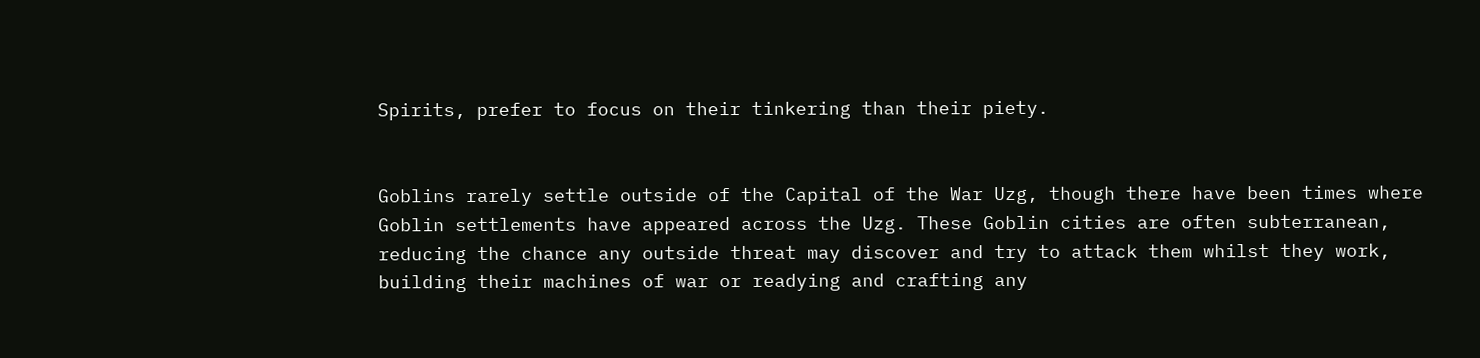Spirits, prefer to focus on their tinkering than their piety.


Goblins rarely settle outside of the Capital of the War Uzg, though there have been times where Goblin settlements have appeared across the Uzg. These Goblin cities are often subterranean, reducing the chance any outside threat may discover and try to attack them whilst they work, building their machines of war or readying and crafting any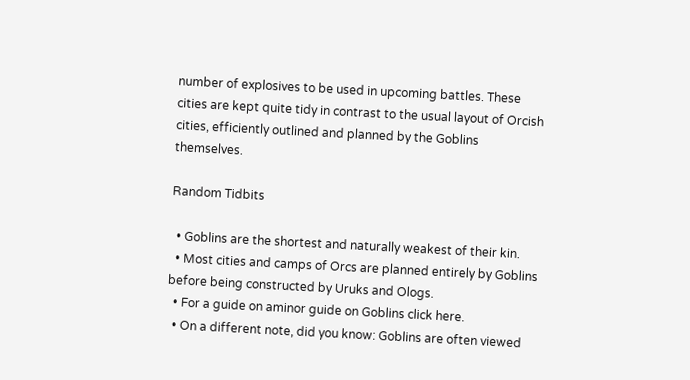number of explosives to be used in upcoming battles. These cities are kept quite tidy in contrast to the usual layout of Orcish cities, efficiently outlined and planned by the Goblins themselves.

Random Tidbits

  • Goblins are the shortest and naturally weakest of their kin.
  • Most cities and camps of Orcs are planned entirely by Goblins before being constructed by Uruks and Ologs.
  • For a guide on aminor guide on Goblins click here.
  • On a different note, did you know: Goblins are often viewed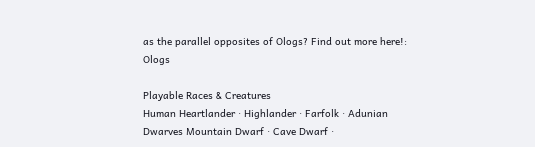as the parallel opposites of Ologs? Find out more here!: Ologs

Playable Races & Creatures
Human Heartlander · Highlander · Farfolk · Adunian
Dwarves Mountain Dwarf · Cave Dwarf ·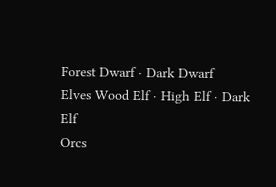Forest Dwarf · Dark Dwarf
Elves Wood Elf · High Elf · Dark Elf
Orcs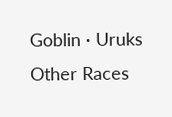Goblin · Uruks
Other Races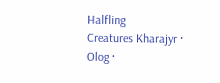Halfling
Creatures Kharajyr · Olog ·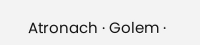Atronach · Golem ·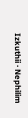Izkuthii · Nephilim